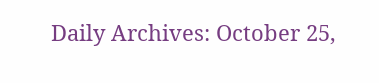Daily Archives: October 25,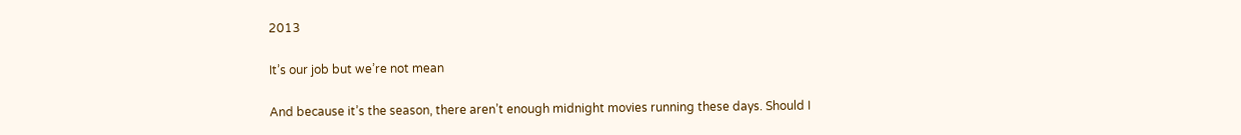2013

It’s our job but we’re not mean

And because it’s the season, there aren’t enough midnight movies running these days. Should I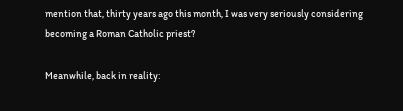mention that, thirty years ago this month, I was very seriously considering becoming a Roman Catholic priest?

Meanwhile, back in reality: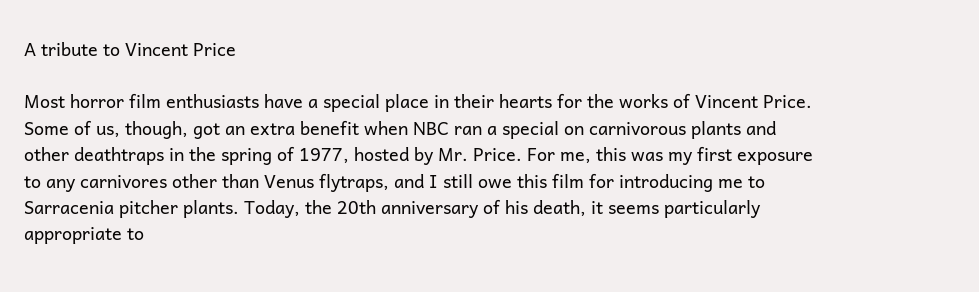A tribute to Vincent Price

Most horror film enthusiasts have a special place in their hearts for the works of Vincent Price. Some of us, though, got an extra benefit when NBC ran a special on carnivorous plants and other deathtraps in the spring of 1977, hosted by Mr. Price. For me, this was my first exposure to any carnivores other than Venus flytraps, and I still owe this film for introducing me to Sarracenia pitcher plants. Today, the 20th anniversary of his death, it seems particularly appropriate to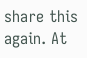share this again. At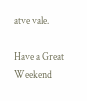atve vale.

Have a Great Weekend